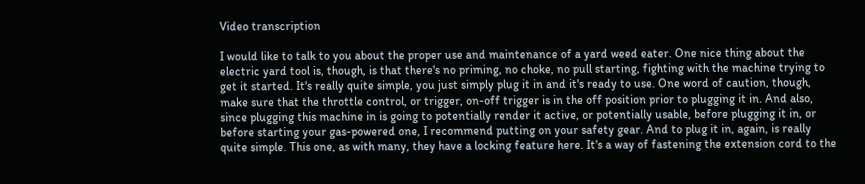Video transcription

I would like to talk to you about the proper use and maintenance of a yard weed eater. One nice thing about the electric yard tool is, though, is that there's no priming, no choke, no pull starting, fighting with the machine trying to get it started. It's really quite simple, you just simply plug it in and it's ready to use. One word of caution, though, make sure that the throttle control, or trigger, on-off trigger is in the off position prior to plugging it in. And also, since plugging this machine in is going to potentially render it active, or potentially usable, before plugging it in, or before starting your gas-powered one, I recommend putting on your safety gear. And to plug it in, again, is really quite simple. This one, as with many, they have a locking feature here. It's a way of fastening the extension cord to the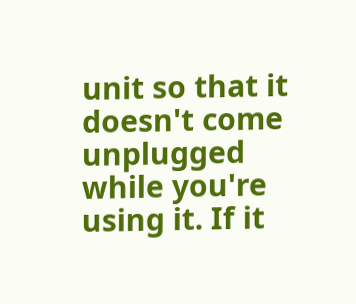unit so that it doesn't come unplugged while you're using it. If it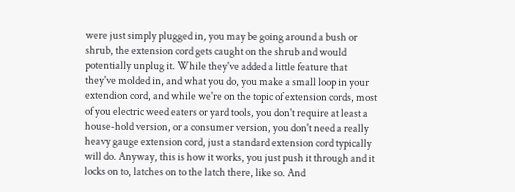were just simply plugged in, you may be going around a bush or shrub, the extension cord gets caught on the shrub and would potentially unplug it. While they've added a little feature that they've molded in, and what you do, you make a small loop in your extendion cord, and while we're on the topic of extension cords, most of you electric weed eaters or yard tools, you don't require at least a house-hold version, or a consumer version, you don't need a really heavy gauge extension cord, just a standard extension cord typically will do. Anyway, this is how it works, you just push it through and it locks on to, latches on to the latch there, like so. And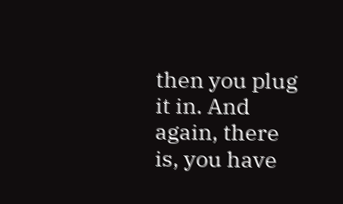then you plug it in. And again, there is, you have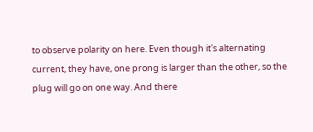to observe polarity on here. Even though it's alternating current, they have, one prong is larger than the other, so the plug will go on one way. And there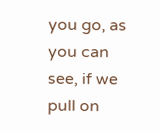you go, as you can see, if we pull on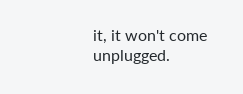it, it won't come unplugged.